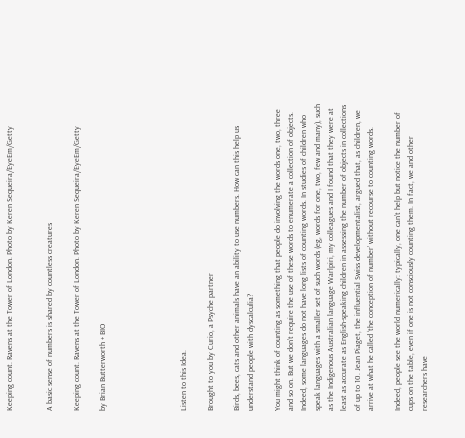Keeping count. Ravens at the Tower of London. Photo by Keren Sequeira/EyeEm/Getty


A basic sense of numbers is shared by countless creatures

Keeping count. Ravens at the Tower of London. Photo by Keren Sequeira/EyeEm/Getty

by Brian Butterworth + BIO





Listen to this Idea.

Brought to you by Curio, a Psyche partner

Birds, bees, cats and other animals have an ability to use numbers. How can this help us understand people with dyscalculia?

You might think of counting as something that people do involving the words one, two, three and so on. But we don’t require the use of these words to enumerate a collection of objects. Indeed, some languages do not have long lists of counting words. In studies of children who speak languages with a smaller set of such words (eg, words for one, two, few and many), such as the Indigenous Australian language Warlpiri, my colleagues and I found that they were at least as accurate as English-speaking children in assessing the number of objects in collections of up to 10. Jean Piaget, the influential Swiss developmentalist, argued that, as children, we arrive at what he called ‘the conception of number’ without recourse to counting words.

Indeed, people see the world numerically: typically, one can’t help but notice the number of cups on the table, even if one is not consciously counting them. In fact, we and other researchers have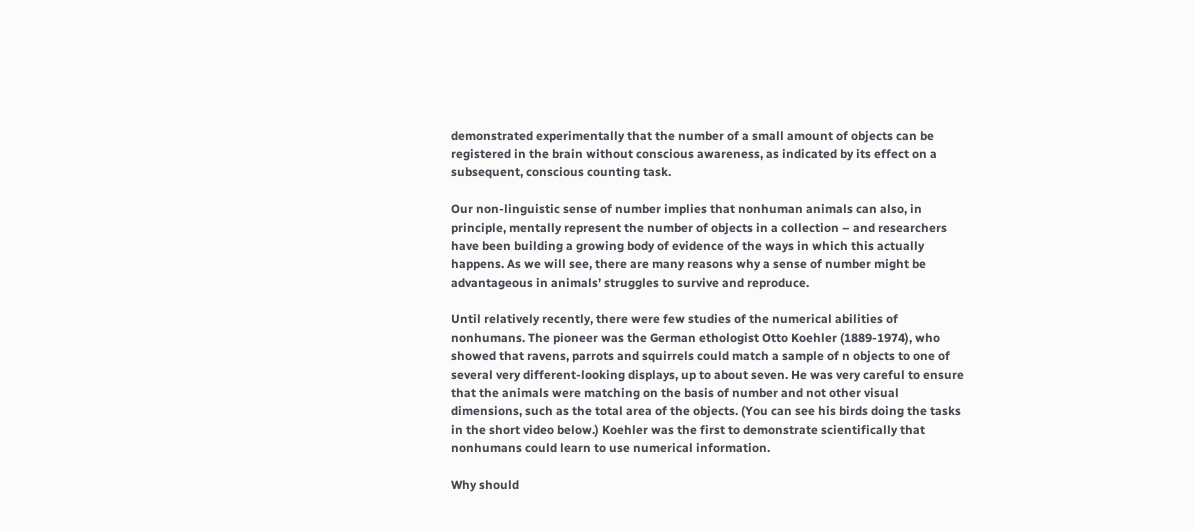demonstrated experimentally that the number of a small amount of objects can be registered in the brain without conscious awareness, as indicated by its effect on a subsequent, conscious counting task.

Our non-linguistic sense of number implies that nonhuman animals can also, in principle, mentally represent the number of objects in a collection – and researchers have been building a growing body of evidence of the ways in which this actually happens. As we will see, there are many reasons why a sense of number might be advantageous in animals’ struggles to survive and reproduce.

Until relatively recently, there were few studies of the numerical abilities of nonhumans. The pioneer was the German ethologist Otto Koehler (1889-1974), who showed that ravens, parrots and squirrels could match a sample of n objects to one of several very different-looking displays, up to about seven. He was very careful to ensure that the animals were matching on the basis of number and not other visual dimensions, such as the total area of the objects. (You can see his birds doing the tasks in the short video below.) Koehler was the first to demonstrate scientifically that nonhumans could learn to use numerical information.

Why should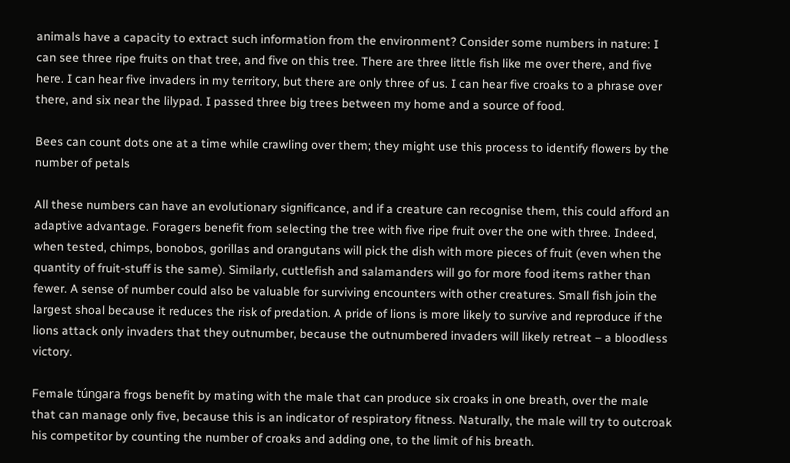animals have a capacity to extract such information from the environment? Consider some numbers in nature: I can see three ripe fruits on that tree, and five on this tree. There are three little fish like me over there, and five here. I can hear five invaders in my territory, but there are only three of us. I can hear five croaks to a phrase over there, and six near the lilypad. I passed three big trees between my home and a source of food.

Bees can count dots one at a time while crawling over them; they might use this process to identify flowers by the number of petals

All these numbers can have an evolutionary significance, and if a creature can recognise them, this could afford an adaptive advantage. Foragers benefit from selecting the tree with five ripe fruit over the one with three. Indeed, when tested, chimps, bonobos, gorillas and orangutans will pick the dish with more pieces of fruit (even when the quantity of fruit-stuff is the same). Similarly, cuttlefish and salamanders will go for more food items rather than fewer. A sense of number could also be valuable for surviving encounters with other creatures. Small fish join the largest shoal because it reduces the risk of predation. A pride of lions is more likely to survive and reproduce if the lions attack only invaders that they outnumber, because the outnumbered invaders will likely retreat – a bloodless victory.

Female túngara frogs benefit by mating with the male that can produce six croaks in one breath, over the male that can manage only five, because this is an indicator of respiratory fitness. Naturally, the male will try to outcroak his competitor by counting the number of croaks and adding one, to the limit of his breath.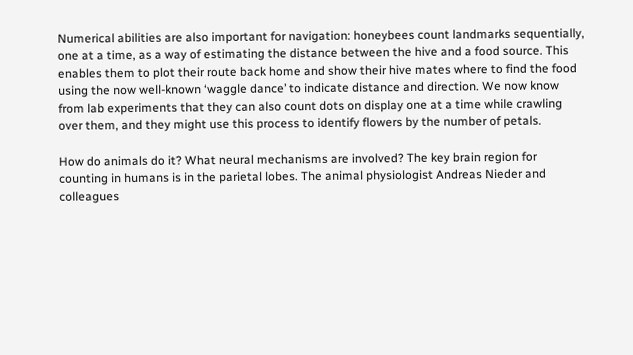Numerical abilities are also important for navigation: honeybees count landmarks sequentially, one at a time, as a way of estimating the distance between the hive and a food source. This enables them to plot their route back home and show their hive mates where to find the food using the now well-known ‘waggle dance’ to indicate distance and direction. We now know from lab experiments that they can also count dots on display one at a time while crawling over them, and they might use this process to identify flowers by the number of petals.

How do animals do it? What neural mechanisms are involved? The key brain region for counting in humans is in the parietal lobes. The animal physiologist Andreas Nieder and colleagues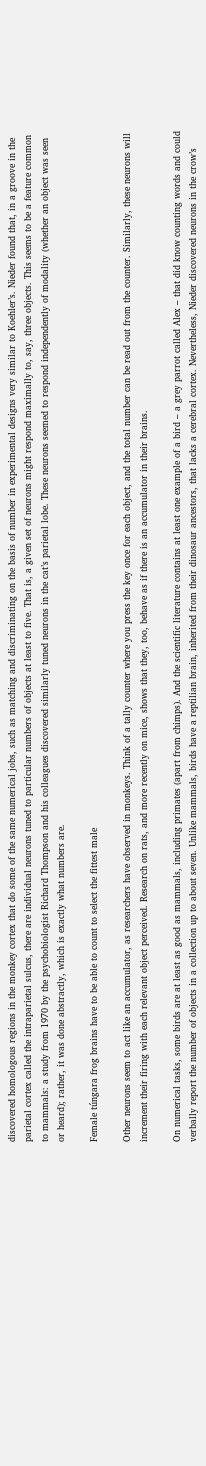discovered homologous regions in the monkey cortex that do some of the same numerical jobs, such as matching and discriminating on the basis of number in experimental designs very similar to Koehler’s. Nieder found that, in a groove in the parietal cortex called the intraparietal sulcus, there are individual neurons tuned to particular numbers of objects at least to five. That is, a given set of neurons might respond maximally to, say, three objects. This seems to be a feature common to mammals: a study from 1970 by the psychobiologist Richard Thompson and his colleagues discovered similarly tuned neurons in the cat’s parietal lobe. These neurons seemed to respond independently of modality (whether an object was seen or heard); rather, it was done abstractly, which is exactly what numbers are.

Female túngara frog brains have to be able to count to select the fittest male

Other neurons seem to act like an accumulator, as researchers have observed in monkeys. Think of a tally counter where you press the key once for each object, and the total number can be read out from the counter. Similarly, these neurons will increment their firing with each relevant object perceived. Research on rats, and more recently on mice, shows that they, too, behave as if there is an accumulator in their brains.

On numerical tasks, some birds are at least as good as mammals, including primates (apart from chimps). And the scientific literature contains at least one example of a bird – a grey parrot called Alex – that did know counting words and could verbally report the number of objects in a collection up to about seven. Unlike mammals, birds have a reptilian brain, inherited from their dinosaur ancestors, that lacks a cerebral cortex. Nevertheless, Nieder discovered neurons in the crow’s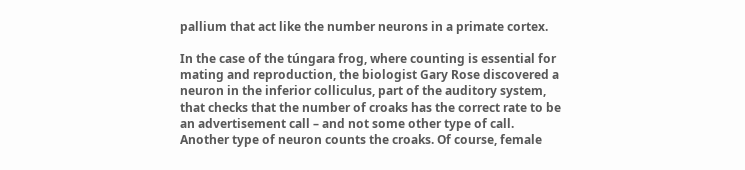pallium that act like the number neurons in a primate cortex.

In the case of the túngara frog, where counting is essential for mating and reproduction, the biologist Gary Rose discovered a neuron in the inferior colliculus, part of the auditory system, that checks that the number of croaks has the correct rate to be an advertisement call – and not some other type of call. Another type of neuron counts the croaks. Of course, female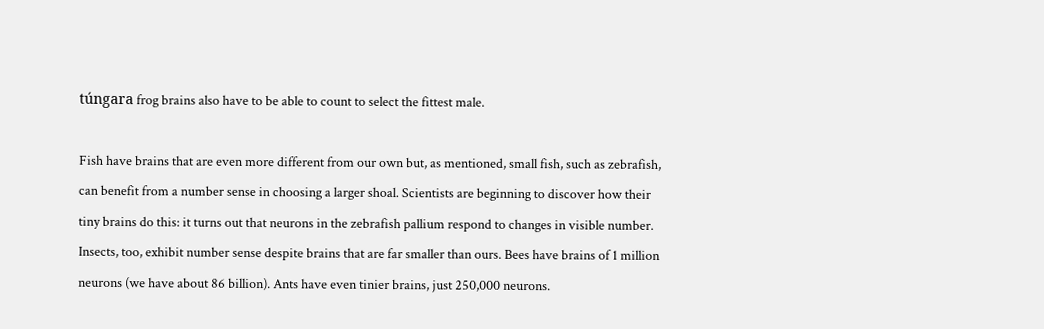túngara frog brains also have to be able to count to select the fittest male.

Fish have brains that are even more different from our own but, as mentioned, small fish, such as zebrafish, can benefit from a number sense in choosing a larger shoal. Scientists are beginning to discover how their tiny brains do this: it turns out that neurons in the zebrafish pallium respond to changes in visible number. Insects, too, exhibit number sense despite brains that are far smaller than ours. Bees have brains of 1 million neurons (we have about 86 billion). Ants have even tinier brains, just 250,000 neurons.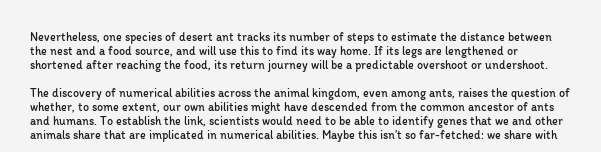Nevertheless, one species of desert ant tracks its number of steps to estimate the distance between the nest and a food source, and will use this to find its way home. If its legs are lengthened or shortened after reaching the food, its return journey will be a predictable overshoot or undershoot.

The discovery of numerical abilities across the animal kingdom, even among ants, raises the question of whether, to some extent, our own abilities might have descended from the common ancestor of ants and humans. To establish the link, scientists would need to be able to identify genes that we and other animals share that are implicated in numerical abilities. Maybe this isn’t so far-fetched: we share with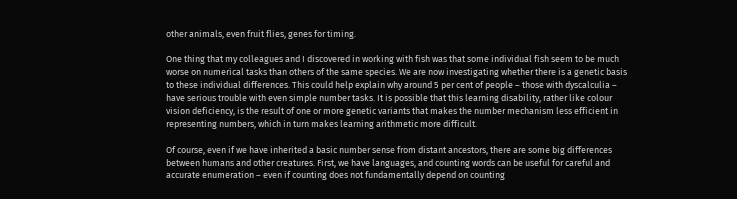other animals, even fruit flies, genes for timing.

One thing that my colleagues and I discovered in working with fish was that some individual fish seem to be much worse on numerical tasks than others of the same species. We are now investigating whether there is a genetic basis to these individual differences. This could help explain why around 5 per cent of people – those with dyscalculia – have serious trouble with even simple number tasks. It is possible that this learning disability, rather like colour vision deficiency, is the result of one or more genetic variants that makes the number mechanism less efficient in representing numbers, which in turn makes learning arithmetic more difficult.

Of course, even if we have inherited a basic number sense from distant ancestors, there are some big differences between humans and other creatures. First, we have languages, and counting words can be useful for careful and accurate enumeration – even if counting does not fundamentally depend on counting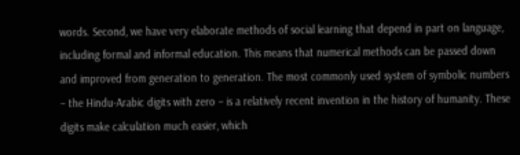words. Second, we have very elaborate methods of social learning that depend in part on language, including formal and informal education. This means that numerical methods can be passed down and improved from generation to generation. The most commonly used system of symbolic numbers – the Hindu-Arabic digits with zero – is a relatively recent invention in the history of humanity. These digits make calculation much easier, which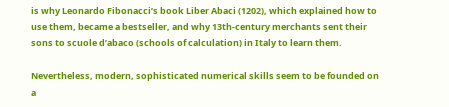is why Leonardo Fibonacci’s book Liber Abaci (1202), which explained how to use them, became a bestseller, and why 13th-century merchants sent their sons to scuole d’abaco (schools of calculation) in Italy to learn them.

Nevertheless, modern, sophisticated numerical skills seem to be founded on a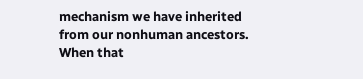mechanism we have inherited from our nonhuman ancestors. When that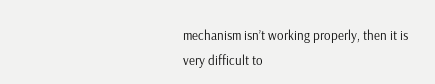mechanism isn’t working properly, then it is very difficult to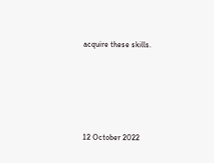acquire these skills.





12 October 2022